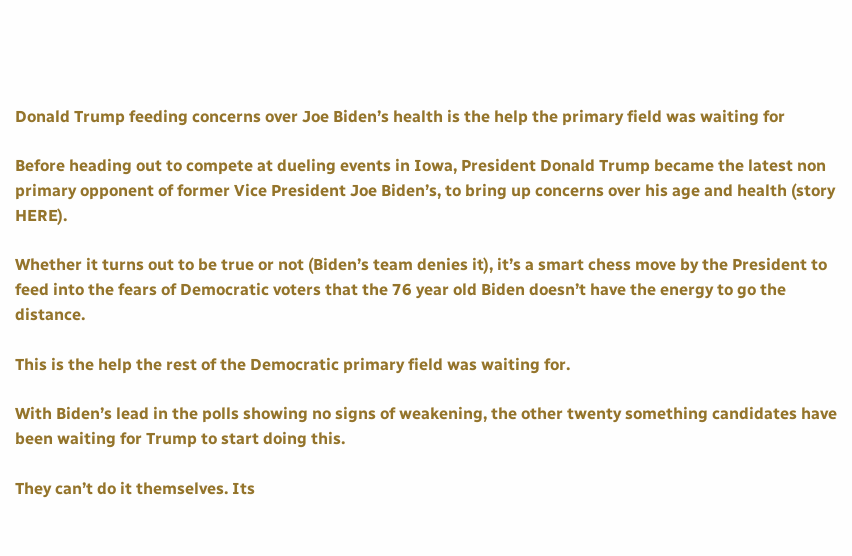Donald Trump feeding concerns over Joe Biden’s health is the help the primary field was waiting for

Before heading out to compete at dueling events in Iowa, President Donald Trump became the latest non primary opponent of former Vice President Joe Biden’s, to bring up concerns over his age and health (story HERE).

Whether it turns out to be true or not (Biden’s team denies it), it’s a smart chess move by the President to feed into the fears of Democratic voters that the 76 year old Biden doesn’t have the energy to go the distance.

This is the help the rest of the Democratic primary field was waiting for.

With Biden’s lead in the polls showing no signs of weakening, the other twenty something candidates have been waiting for Trump to start doing this.

They can’t do it themselves. Its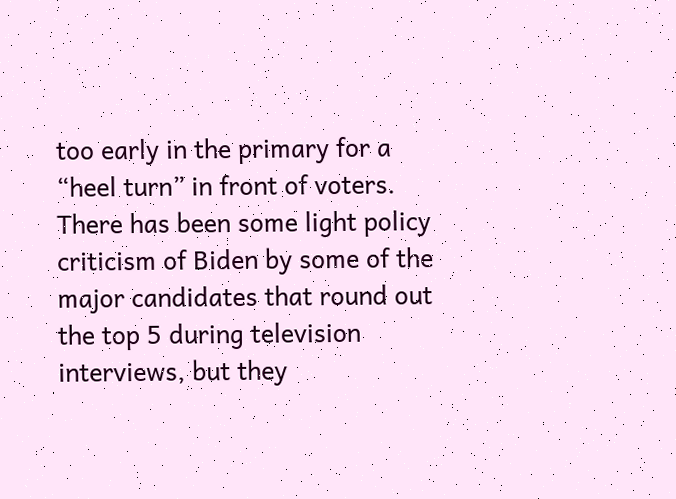too early in the primary for a “heel turn” in front of voters. There has been some light policy criticism of Biden by some of the major candidates that round out the top 5 during television interviews, but they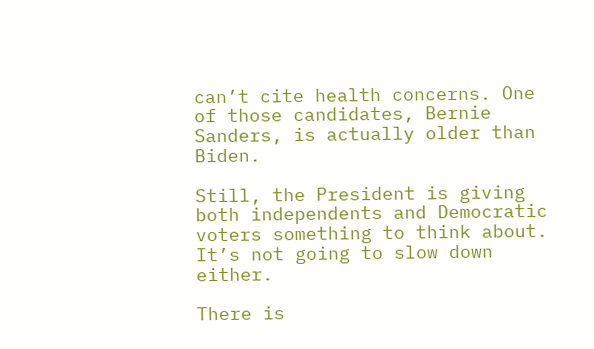can’t cite health concerns. One of those candidates, Bernie Sanders, is actually older than Biden.

Still, the President is giving both independents and Democratic voters something to think about. It’s not going to slow down either.

There is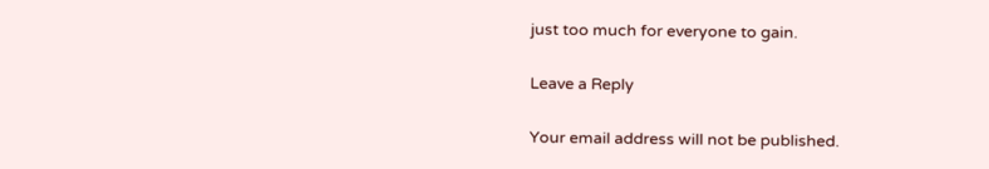just too much for everyone to gain.

Leave a Reply

Your email address will not be published.